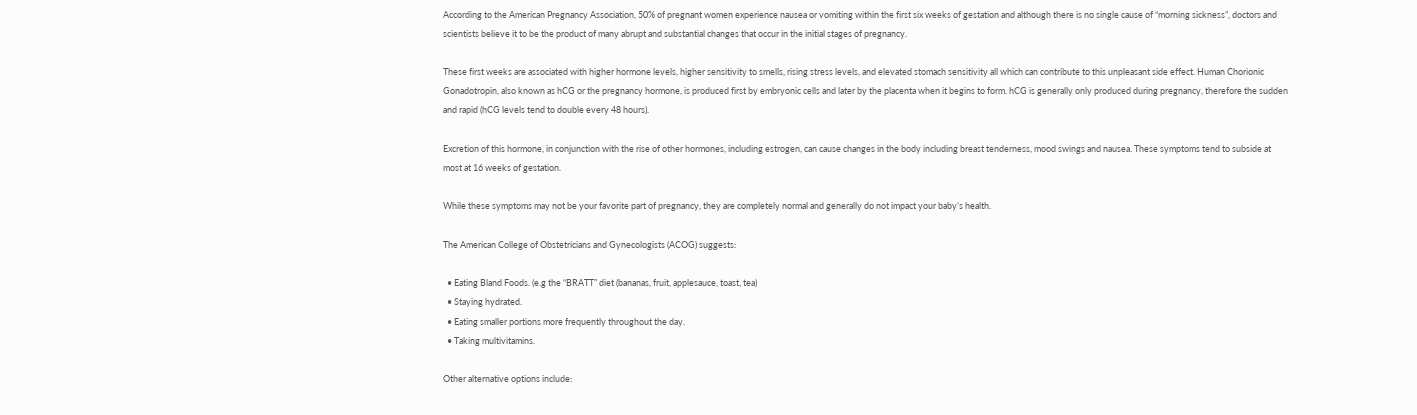According to the American Pregnancy Association, 50% of pregnant women experience nausea or vomiting within the first six weeks of gestation and although there is no single cause of “morning sickness”, doctors and scientists believe it to be the product of many abrupt and substantial changes that occur in the initial stages of pregnancy.

These first weeks are associated with higher hormone levels, higher sensitivity to smells, rising stress levels, and elevated stomach sensitivity all which can contribute to this unpleasant side effect. Human Chorionic Gonadotropin, also known as hCG or the pregnancy hormone, is produced first by embryonic cells and later by the placenta when it begins to form. hCG is generally only produced during pregnancy, therefore the sudden and rapid (hCG levels tend to double every 48 hours).

Excretion of this hormone, in conjunction with the rise of other hormones, including estrogen, can cause changes in the body including breast tenderness, mood swings and nausea. These symptoms tend to subside at most at 16 weeks of gestation.

While these symptoms may not be your favorite part of pregnancy, they are completely normal and generally do not impact your baby’s health.

The American College of Obstetricians and Gynecologists (ACOG) suggests:

  • Eating Bland Foods. (e.g the “BRATT” diet (bananas, fruit, applesauce, toast, tea)
  • Staying hydrated.
  • Eating smaller portions more frequently throughout the day.
  • Taking multivitamins.

Other alternative options include: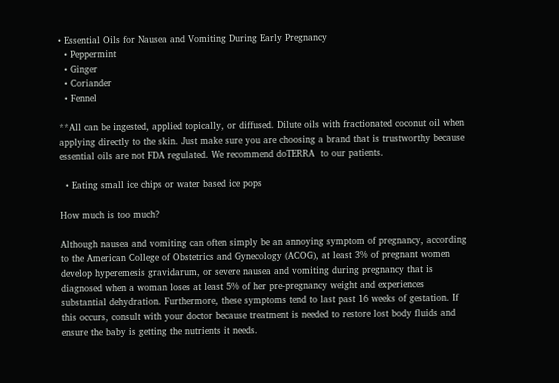• Essential Oils for Nausea and Vomiting During Early Pregnancy
  • Peppermint
  • Ginger
  • Coriander
  • Fennel

**All can be ingested, applied topically, or diffused. Dilute oils with fractionated coconut oil when applying directly to the skin. Just make sure you are choosing a brand that is trustworthy because essential oils are not FDA regulated. We recommend doTERRA  to our patients.

  • Eating small ice chips or water based ice pops

How much is too much?

Although nausea and vomiting can often simply be an annoying symptom of pregnancy, according to the American College of Obstetrics and Gynecology (ACOG), at least 3% of pregnant women develop hyperemesis gravidarum, or severe nausea and vomiting during pregnancy that is diagnosed when a woman loses at least 5% of her pre-pregnancy weight and experiences substantial dehydration. Furthermore, these symptoms tend to last past 16 weeks of gestation. If this occurs, consult with your doctor because treatment is needed to restore lost body fluids and ensure the baby is getting the nutrients it needs.